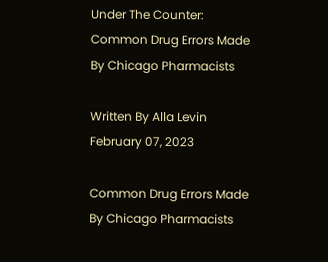Under The Counter: Common Drug Errors Made By Chicago Pharmacists

Written By Alla Levin
February 07, 2023

Common Drug Errors Made By Chicago Pharmacists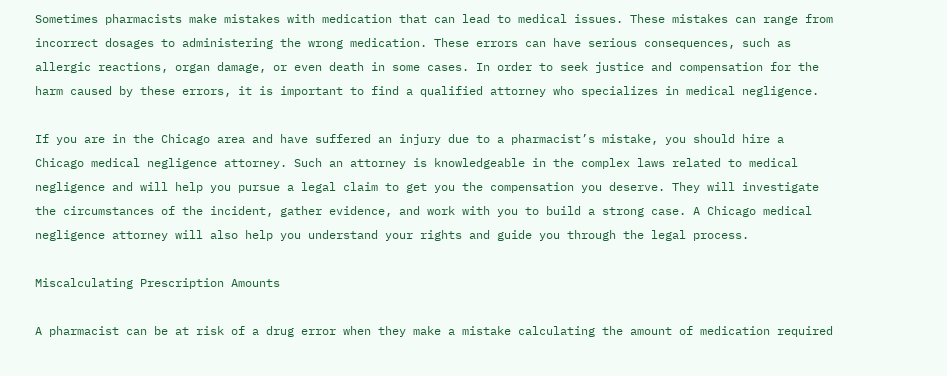Sometimes pharmacists make mistakes with medication that can lead to medical issues. These mistakes can range from incorrect dosages to administering the wrong medication. These errors can have serious consequences, such as allergic reactions, organ damage, or even death in some cases. In order to seek justice and compensation for the harm caused by these errors, it is important to find a qualified attorney who specializes in medical negligence.

If you are in the Chicago area and have suffered an injury due to a pharmacist’s mistake, you should hire a Chicago medical negligence attorney. Such an attorney is knowledgeable in the complex laws related to medical negligence and will help you pursue a legal claim to get you the compensation you deserve. They will investigate the circumstances of the incident, gather evidence, and work with you to build a strong case. A Chicago medical negligence attorney will also help you understand your rights and guide you through the legal process.

Miscalculating Prescription Amounts

A pharmacist can be at risk of a drug error when they make a mistake calculating the amount of medication required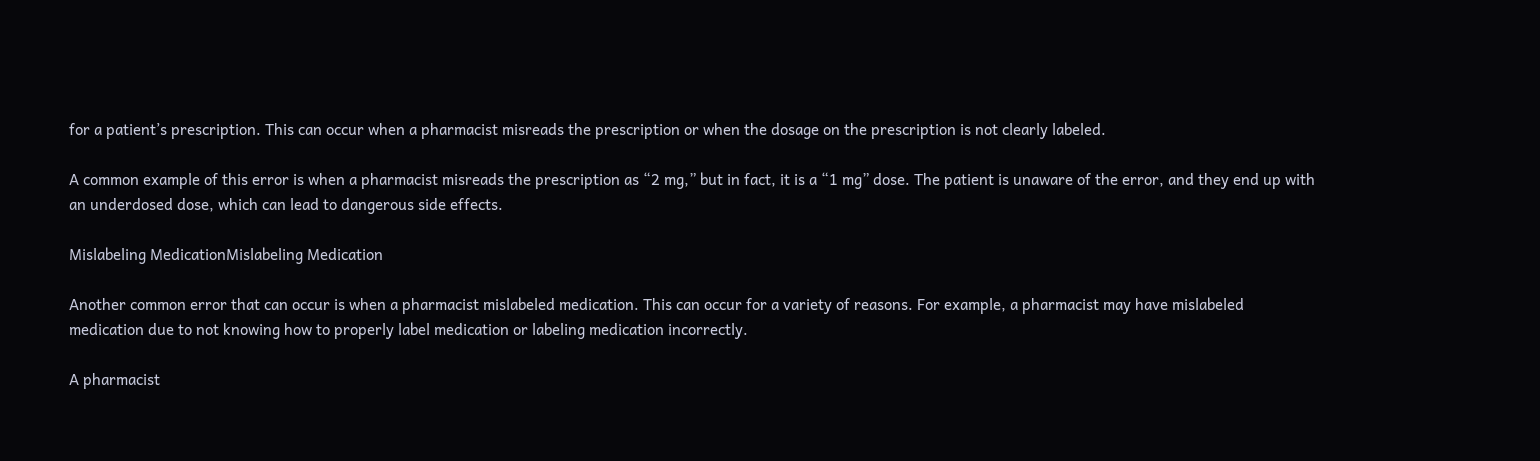for a patient’s prescription. This can occur when a pharmacist misreads the prescription or when the dosage on the prescription is not clearly labeled.

A common example of this error is when a pharmacist misreads the prescription as “2 mg,” but in fact, it is a “1 mg” dose. The patient is unaware of the error, and they end up with an underdosed dose, which can lead to dangerous side effects.

Mislabeling MedicationMislabeling Medication

Another common error that can occur is when a pharmacist mislabeled medication. This can occur for a variety of reasons. For example, a pharmacist may have mislabeled medication due to not knowing how to properly label medication or labeling medication incorrectly.

A pharmacist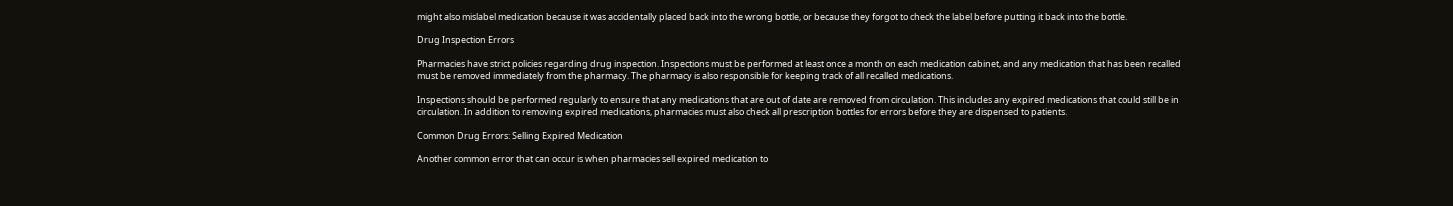might also mislabel medication because it was accidentally placed back into the wrong bottle, or because they forgot to check the label before putting it back into the bottle.

Drug Inspection Errors

Pharmacies have strict policies regarding drug inspection. Inspections must be performed at least once a month on each medication cabinet, and any medication that has been recalled must be removed immediately from the pharmacy. The pharmacy is also responsible for keeping track of all recalled medications.

Inspections should be performed regularly to ensure that any medications that are out of date are removed from circulation. This includes any expired medications that could still be in circulation. In addition to removing expired medications, pharmacies must also check all prescription bottles for errors before they are dispensed to patients.

Common Drug Errors: Selling Expired Medication

Another common error that can occur is when pharmacies sell expired medication to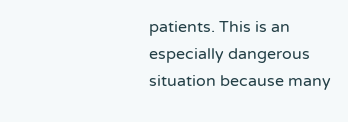patients. This is an especially dangerous situation because many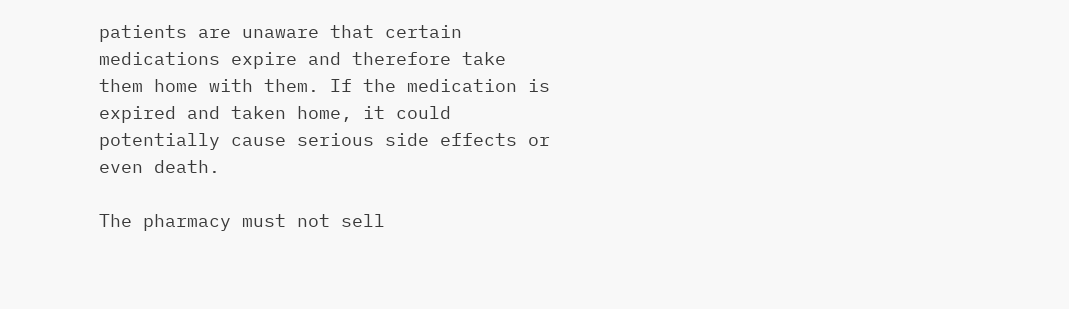patients are unaware that certain medications expire and therefore take them home with them. If the medication is expired and taken home, it could potentially cause serious side effects or even death.

The pharmacy must not sell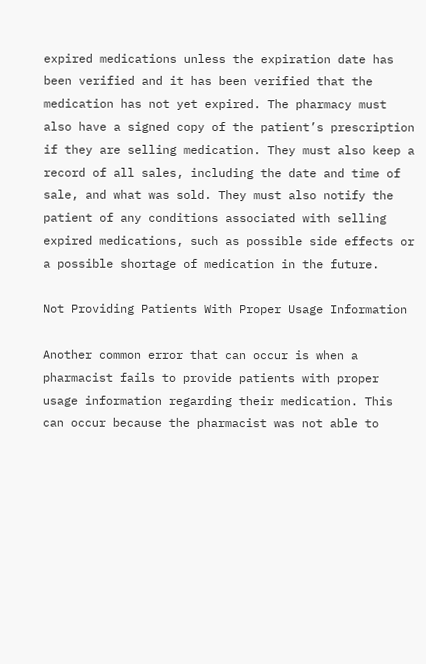expired medications unless the expiration date has been verified and it has been verified that the medication has not yet expired. The pharmacy must also have a signed copy of the patient’s prescription if they are selling medication. They must also keep a record of all sales, including the date and time of sale, and what was sold. They must also notify the patient of any conditions associated with selling expired medications, such as possible side effects or a possible shortage of medication in the future.

Not Providing Patients With Proper Usage Information

Another common error that can occur is when a pharmacist fails to provide patients with proper usage information regarding their medication. This can occur because the pharmacist was not able to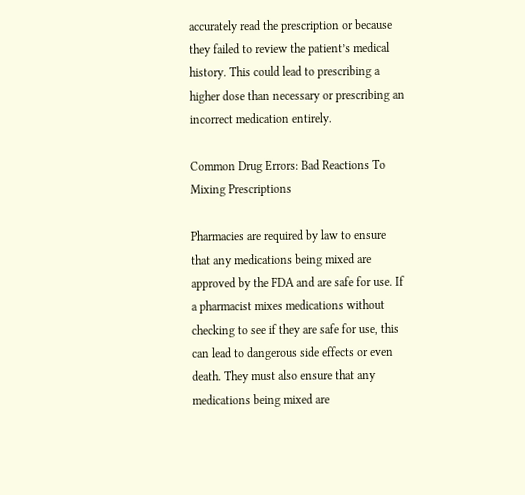accurately read the prescription or because they failed to review the patient’s medical history. This could lead to prescribing a higher dose than necessary or prescribing an incorrect medication entirely.

Common Drug Errors: Bad Reactions To Mixing Prescriptions

Pharmacies are required by law to ensure that any medications being mixed are approved by the FDA and are safe for use. If a pharmacist mixes medications without checking to see if they are safe for use, this can lead to dangerous side effects or even death. They must also ensure that any medications being mixed are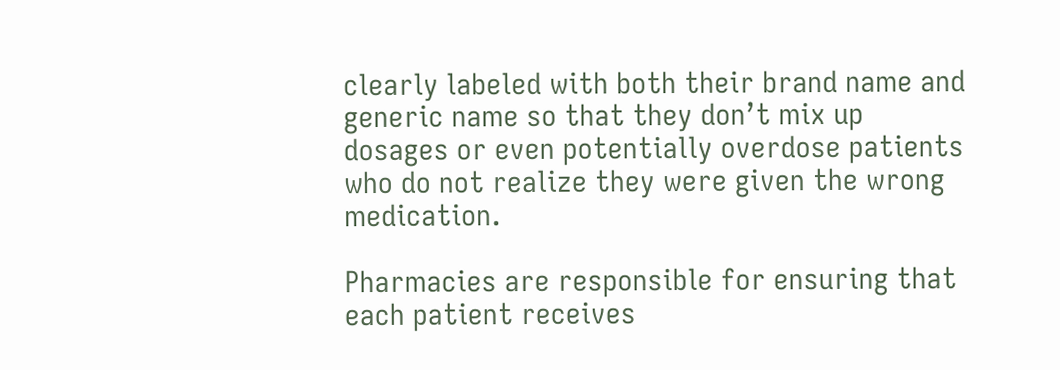clearly labeled with both their brand name and generic name so that they don’t mix up dosages or even potentially overdose patients who do not realize they were given the wrong medication.

Pharmacies are responsible for ensuring that each patient receives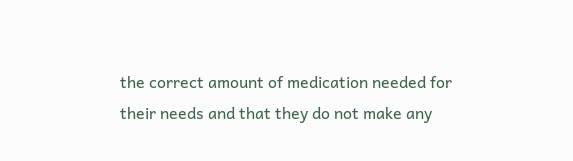the correct amount of medication needed for their needs and that they do not make any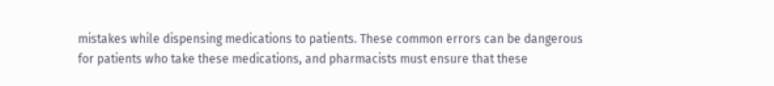mistakes while dispensing medications to patients. These common errors can be dangerous for patients who take these medications, and pharmacists must ensure that these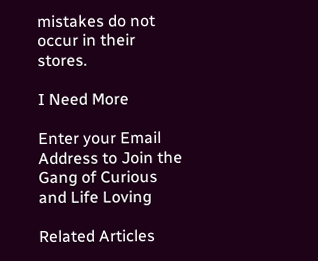mistakes do not occur in their stores.

I Need More

Enter your Email Address to Join the
Gang of Curious and Life Loving

Related Articles